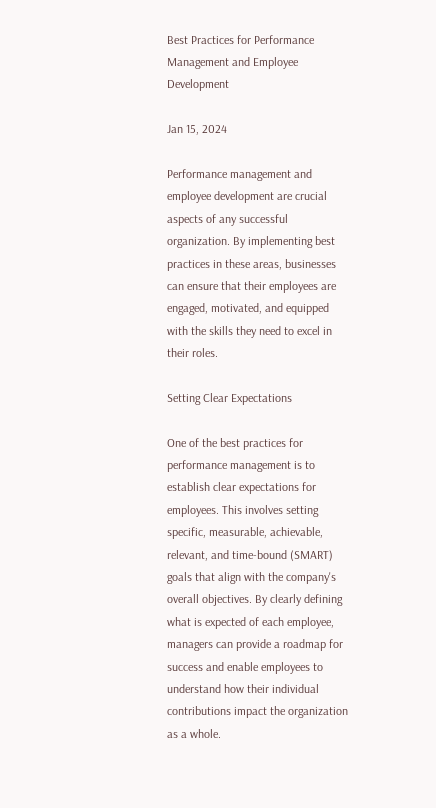Best Practices for Performance Management and Employee Development

Jan 15, 2024

Performance management and employee development are crucial aspects of any successful organization. By implementing best practices in these areas, businesses can ensure that their employees are engaged, motivated, and equipped with the skills they need to excel in their roles.

Setting Clear Expectations

One of the best practices for performance management is to establish clear expectations for employees. This involves setting specific, measurable, achievable, relevant, and time-bound (SMART) goals that align with the company's overall objectives. By clearly defining what is expected of each employee, managers can provide a roadmap for success and enable employees to understand how their individual contributions impact the organization as a whole.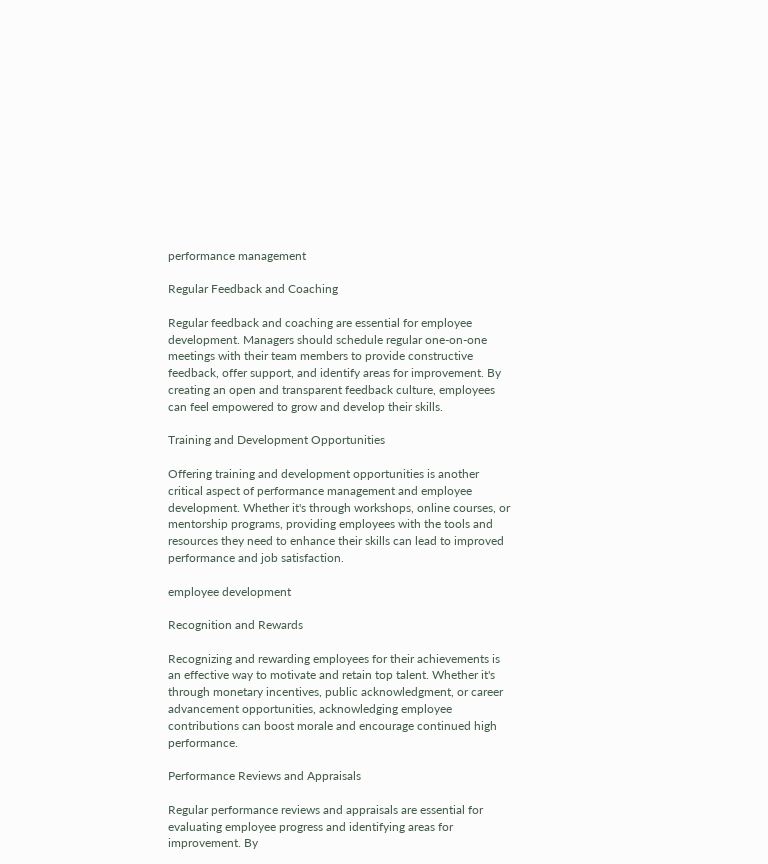performance management

Regular Feedback and Coaching

Regular feedback and coaching are essential for employee development. Managers should schedule regular one-on-one meetings with their team members to provide constructive feedback, offer support, and identify areas for improvement. By creating an open and transparent feedback culture, employees can feel empowered to grow and develop their skills.

Training and Development Opportunities

Offering training and development opportunities is another critical aspect of performance management and employee development. Whether it's through workshops, online courses, or mentorship programs, providing employees with the tools and resources they need to enhance their skills can lead to improved performance and job satisfaction.

employee development

Recognition and Rewards

Recognizing and rewarding employees for their achievements is an effective way to motivate and retain top talent. Whether it's through monetary incentives, public acknowledgment, or career advancement opportunities, acknowledging employee contributions can boost morale and encourage continued high performance.

Performance Reviews and Appraisals

Regular performance reviews and appraisals are essential for evaluating employee progress and identifying areas for improvement. By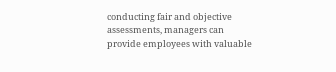conducting fair and objective assessments, managers can provide employees with valuable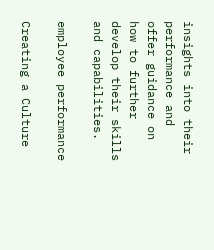insights into their performance and offer guidance on how to further develop their skills and capabilities.

employee performance

Creating a Culture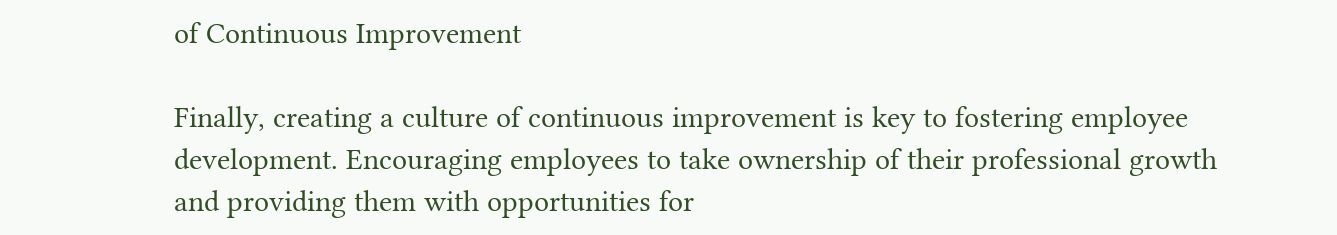of Continuous Improvement

Finally, creating a culture of continuous improvement is key to fostering employee development. Encouraging employees to take ownership of their professional growth and providing them with opportunities for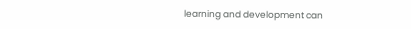learning and development can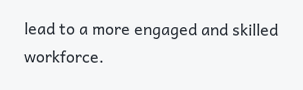lead to a more engaged and skilled workforce.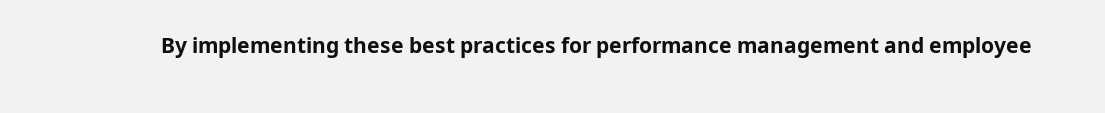By implementing these best practices for performance management and employee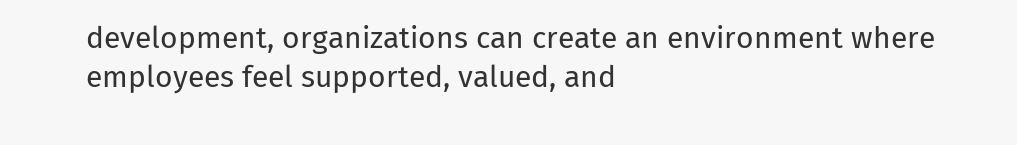development, organizations can create an environment where employees feel supported, valued, and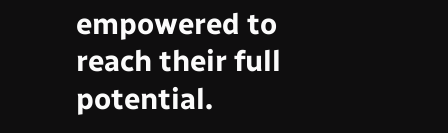empowered to reach their full potential.